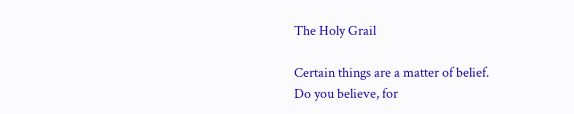The Holy Grail

Certain things are a matter of belief.
Do you believe, for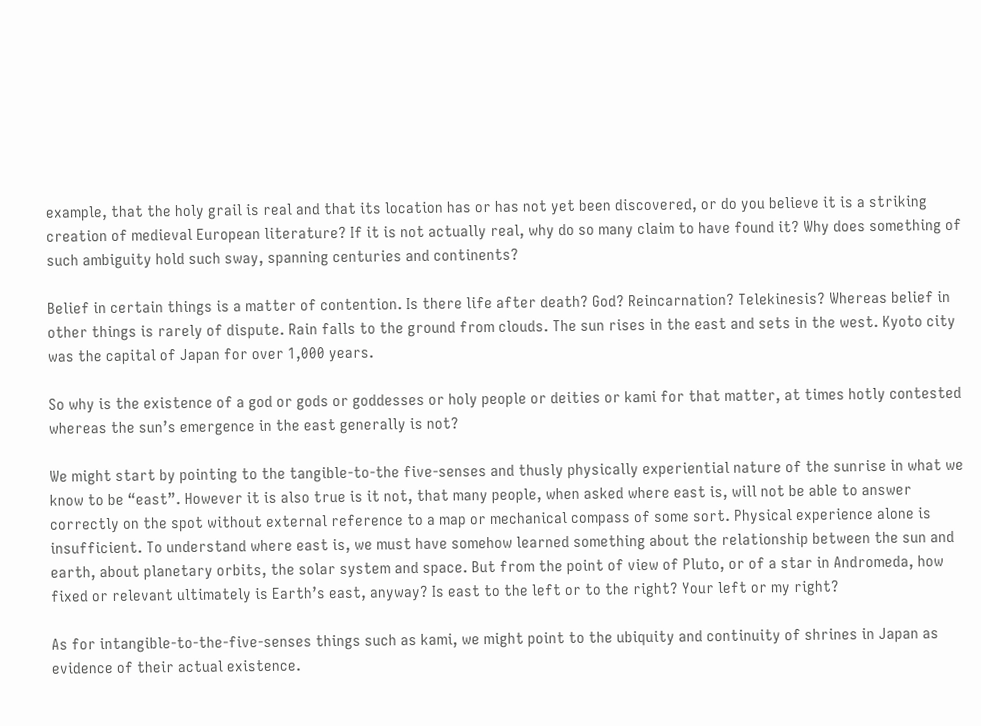example, that the holy grail is real and that its location has or has not yet been discovered, or do you believe it is a striking creation of medieval European literature? If it is not actually real, why do so many claim to have found it? Why does something of such ambiguity hold such sway, spanning centuries and continents?

Belief in certain things is a matter of contention. Is there life after death? God? Reincarnation? Telekinesis? Whereas belief in other things is rarely of dispute. Rain falls to the ground from clouds. The sun rises in the east and sets in the west. Kyoto city was the capital of Japan for over 1,000 years.

So why is the existence of a god or gods or goddesses or holy people or deities or kami for that matter, at times hotly contested whereas the sun’s emergence in the east generally is not?

We might start by pointing to the tangible-to-the five-senses and thusly physically experiential nature of the sunrise in what we know to be “east”. However it is also true is it not, that many people, when asked where east is, will not be able to answer correctly on the spot without external reference to a map or mechanical compass of some sort. Physical experience alone is insufficient. To understand where east is, we must have somehow learned something about the relationship between the sun and earth, about planetary orbits, the solar system and space. But from the point of view of Pluto, or of a star in Andromeda, how fixed or relevant ultimately is Earth’s east, anyway? Is east to the left or to the right? Your left or my right?

As for intangible-to-the-five-senses things such as kami, we might point to the ubiquity and continuity of shrines in Japan as evidence of their actual existence.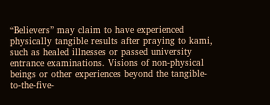“Believers” may claim to have experienced physically tangible results after praying to kami, such as healed illnesses or passed university entrance examinations. Visions of non-physical beings or other experiences beyond the tangible-to-the-five-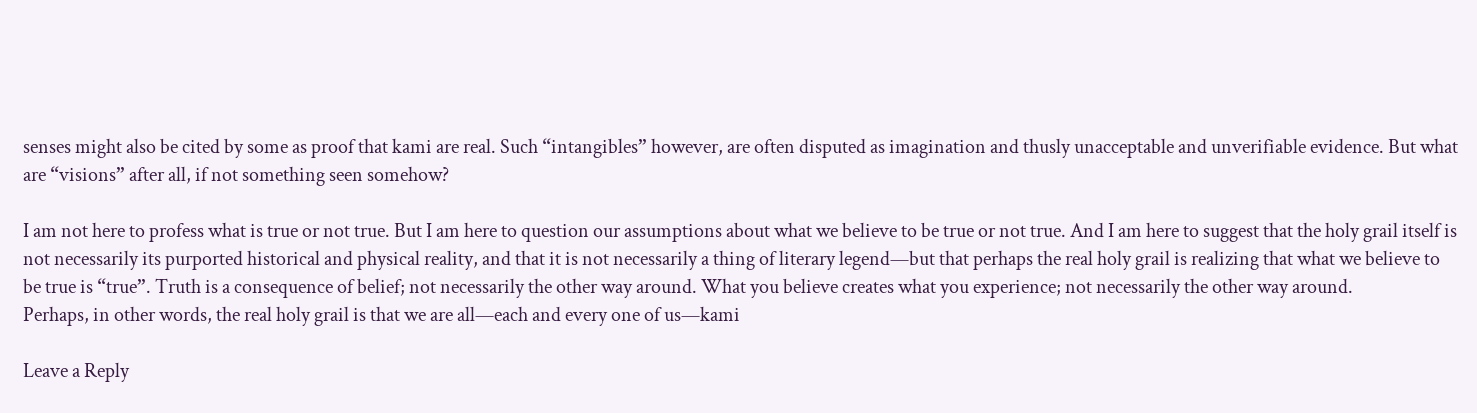senses might also be cited by some as proof that kami are real. Such “intangibles” however, are often disputed as imagination and thusly unacceptable and unverifiable evidence. But what are “visions” after all, if not something seen somehow?

I am not here to profess what is true or not true. But I am here to question our assumptions about what we believe to be true or not true. And I am here to suggest that the holy grail itself is not necessarily its purported historical and physical reality, and that it is not necessarily a thing of literary legend—but that perhaps the real holy grail is realizing that what we believe to be true is “true”. Truth is a consequence of belief; not necessarily the other way around. What you believe creates what you experience; not necessarily the other way around.
Perhaps, in other words, the real holy grail is that we are all—each and every one of us—kami

Leave a Reply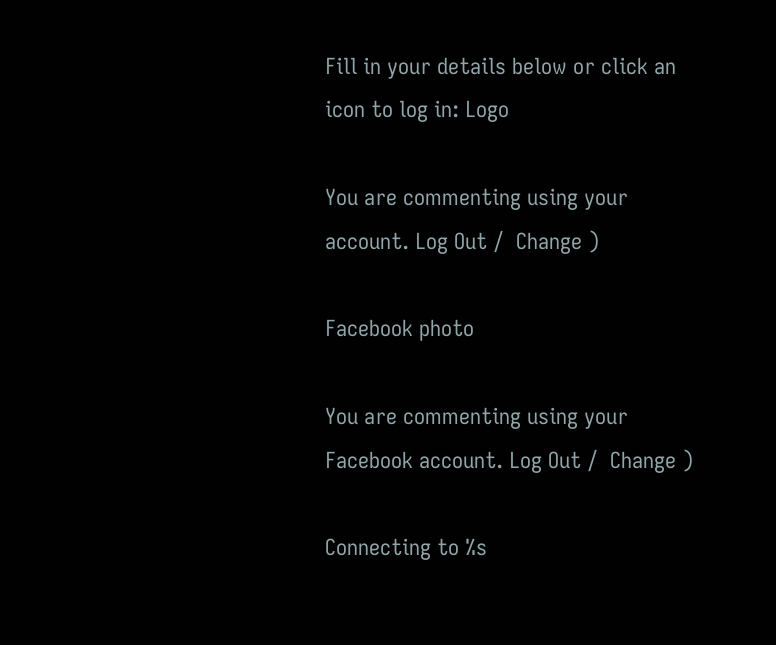Fill in your details below or click an icon to log in: Logo

You are commenting using your account. Log Out /  Change )

Facebook photo

You are commenting using your Facebook account. Log Out /  Change )

Connecting to %s